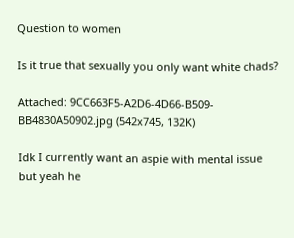Question to women

Is it true that sexually you only want white chads?

Attached: 9CC663F5-A2D6-4D66-B509-BB4830A50902.jpg (542x745, 132K)

Idk I currently want an aspie with mental issue but yeah he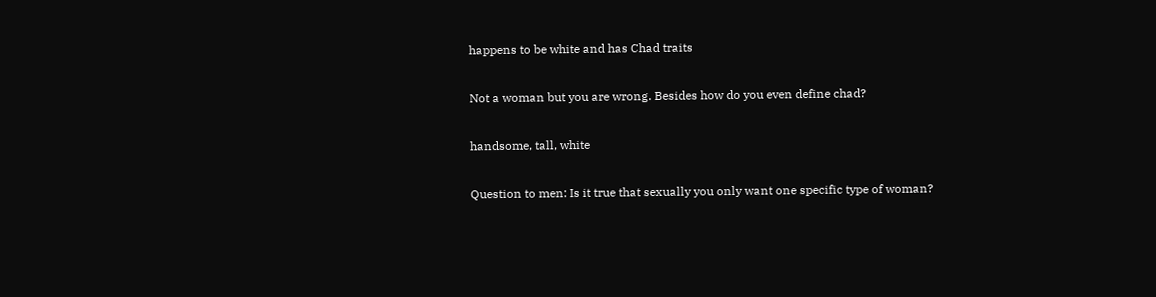happens to be white and has Chad traits

Not a woman but you are wrong. Besides how do you even define chad?

handsome, tall, white

Question to men: Is it true that sexually you only want one specific type of woman?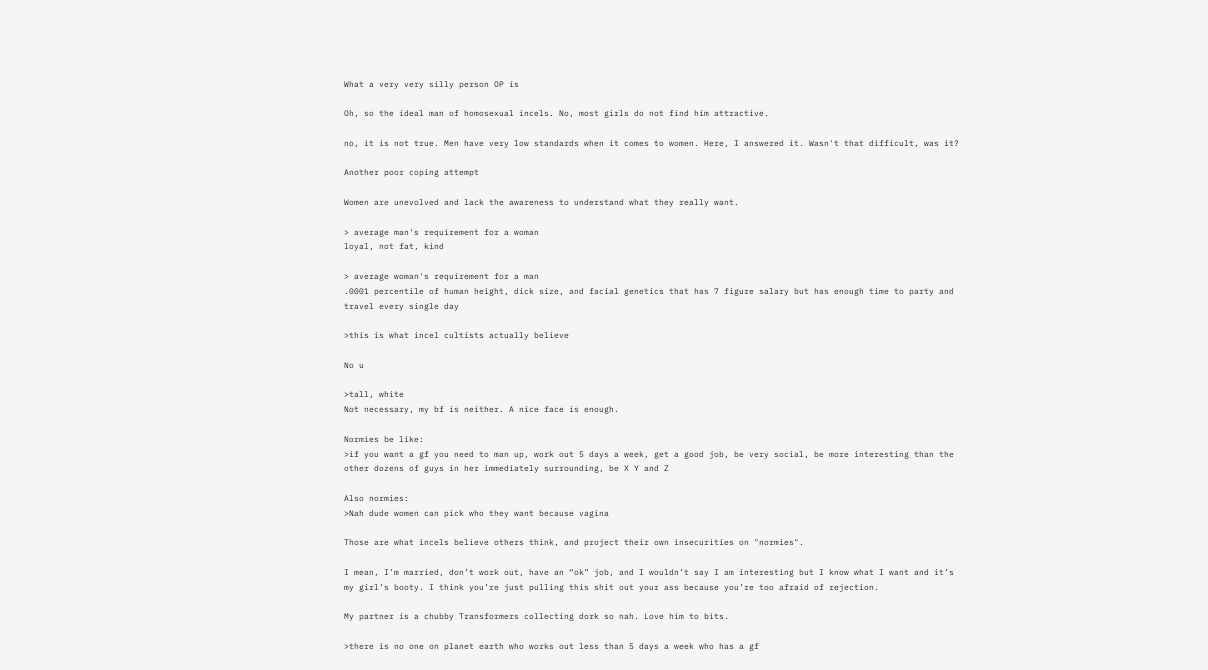What a very very silly person OP is

Oh, so the ideal man of homosexual incels. No, most girls do not find him attractive.

no, it is not true. Men have very low standards when it comes to women. Here, I answered it. Wasn't that difficult, was it?

Another poor coping attempt

Women are unevolved and lack the awareness to understand what they really want.

> average man's requirement for a woman
loyal, not fat, kind

> average woman's requirement for a man
.0001 percentile of human height, dick size, and facial genetics that has 7 figure salary but has enough time to party and travel every single day

>this is what incel cultists actually believe

No u

>tall, white
Not necessary, my bf is neither. A nice face is enough.

Normies be like:
>if you want a gf you need to man up, work out 5 days a week, get a good job, be very social, be more interesting than the other dozens of guys in her immediately surrounding, be X Y and Z

Also normies:
>Nah dude women can pick who they want because vagina

Those are what incels believe others think, and project their own insecurities on "normies".

I mean, I’m married, don’t work out, have an “ok” job, and I wouldn’t say I am interesting but I know what I want and it’s my girl’s booty. I think you’re just pulling this shit out your ass because you’re too afraid of rejection.

My partner is a chubby Transformers collecting dork so nah. Love him to bits.

>there is no one on planet earth who works out less than 5 days a week who has a gf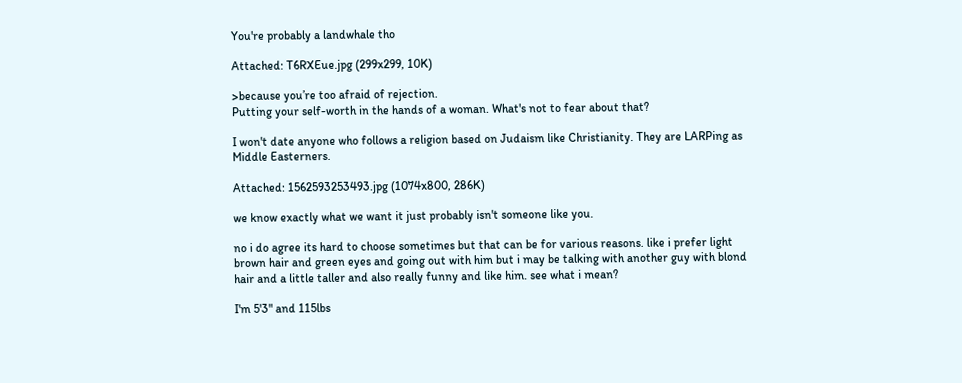You're probably a landwhale tho

Attached: T6RXEue.jpg (299x299, 10K)

>because you’re too afraid of rejection.
Putting your self-worth in the hands of a woman. What's not to fear about that?

I won't date anyone who follows a religion based on Judaism like Christianity. They are LARPing as Middle Easterners.

Attached: 1562593253493.jpg (1074x800, 286K)

we know exactly what we want it just probably isn't someone like you.

no i do agree its hard to choose sometimes but that can be for various reasons. like i prefer light brown hair and green eyes and going out with him but i may be talking with another guy with blond hair and a little taller and also really funny and like him. see what i mean?

I'm 5'3" and 115lbs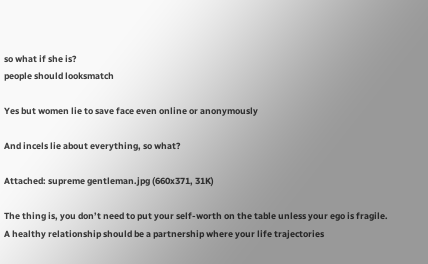so what if she is?
people should looksmatch

Yes but women lie to save face even online or anonymously

And incels lie about everything, so what?

Attached: supreme gentleman.jpg (660x371, 31K)

The thing is, you don’t need to put your self-worth on the table unless your ego is fragile. A healthy relationship should be a partnership where your life trajectories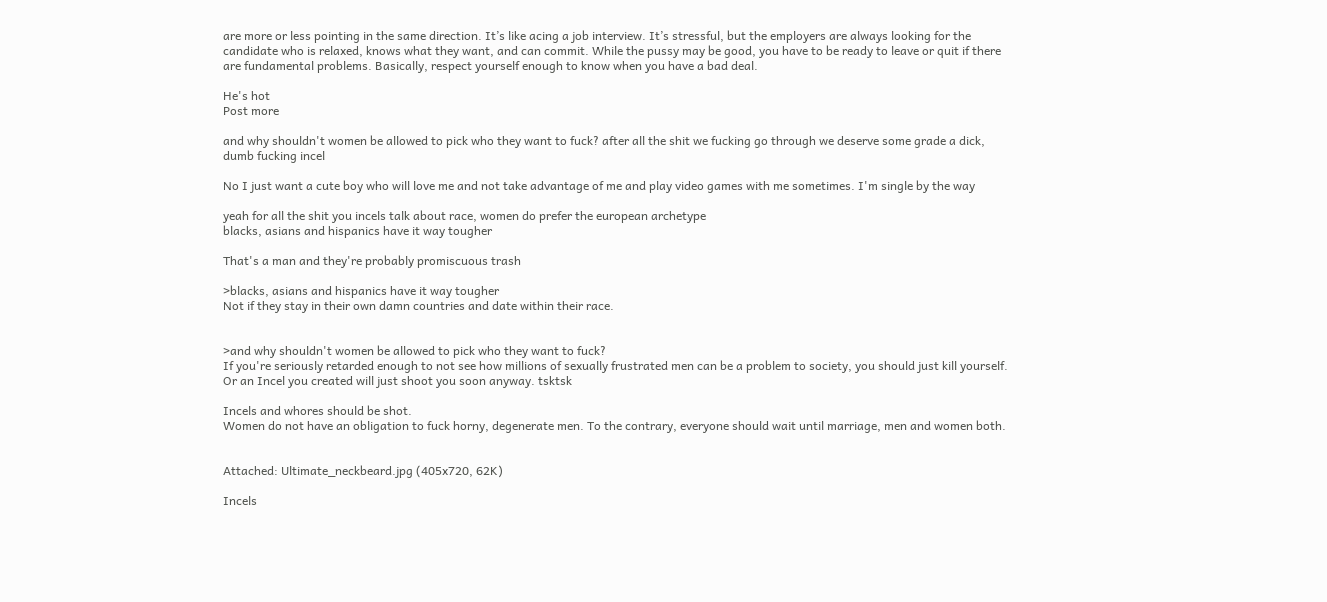are more or less pointing in the same direction. It’s like acing a job interview. It’s stressful, but the employers are always looking for the candidate who is relaxed, knows what they want, and can commit. While the pussy may be good, you have to be ready to leave or quit if there are fundamental problems. Basically, respect yourself enough to know when you have a bad deal.

He's hot
Post more

and why shouldn't women be allowed to pick who they want to fuck? after all the shit we fucking go through we deserve some grade a dick, dumb fucking incel

No I just want a cute boy who will love me and not take advantage of me and play video games with me sometimes. I'm single by the way

yeah for all the shit you incels talk about race, women do prefer the european archetype
blacks, asians and hispanics have it way tougher

That's a man and they're probably promiscuous trash

>blacks, asians and hispanics have it way tougher
Not if they stay in their own damn countries and date within their race.


>and why shouldn't women be allowed to pick who they want to fuck?
If you're seriously retarded enough to not see how millions of sexually frustrated men can be a problem to society, you should just kill yourself. Or an Incel you created will just shoot you soon anyway. tsktsk

Incels and whores should be shot.
Women do not have an obligation to fuck horny, degenerate men. To the contrary, everyone should wait until marriage, men and women both.


Attached: Ultimate_neckbeard.jpg (405x720, 62K)

Incels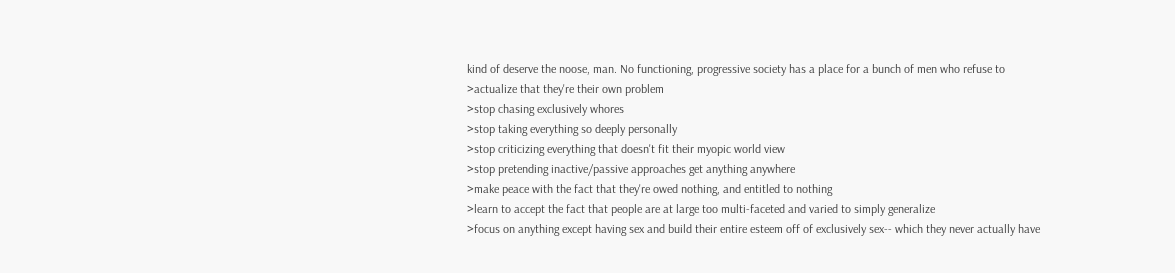kind of deserve the noose, man. No functioning, progressive society has a place for a bunch of men who refuse to
>actualize that they're their own problem
>stop chasing exclusively whores
>stop taking everything so deeply personally
>stop criticizing everything that doesn't fit their myopic world view
>stop pretending inactive/passive approaches get anything anywhere
>make peace with the fact that they're owed nothing, and entitled to nothing
>learn to accept the fact that people are at large too multi-faceted and varied to simply generalize
>focus on anything except having sex and build their entire esteem off of exclusively sex-- which they never actually have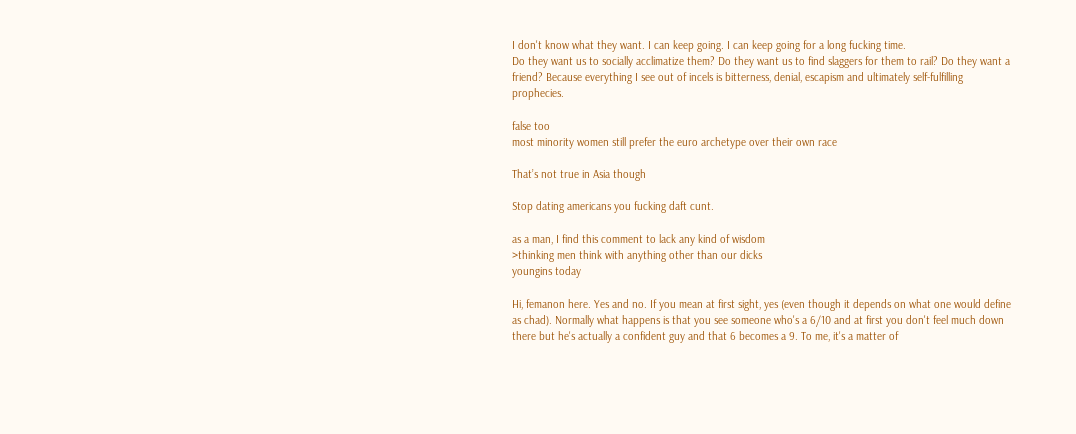I don't know what they want. I can keep going. I can keep going for a long fucking time.
Do they want us to socially acclimatize them? Do they want us to find slaggers for them to rail? Do they want a friend? Because everything I see out of incels is bitterness, denial, escapism and ultimately self-fulfilling prophecies.

false too
most minority women still prefer the euro archetype over their own race

That’s not true in Asia though

Stop dating americans you fucking daft cunt.

as a man, I find this comment to lack any kind of wisdom
>thinking men think with anything other than our dicks
youngins today

Hi, femanon here. Yes and no. If you mean at first sight, yes (even though it depends on what one would define as chad). Normally what happens is that you see someone who's a 6/10 and at first you don't feel much down there but he's actually a confident guy and that 6 becomes a 9. To me, it's a matter of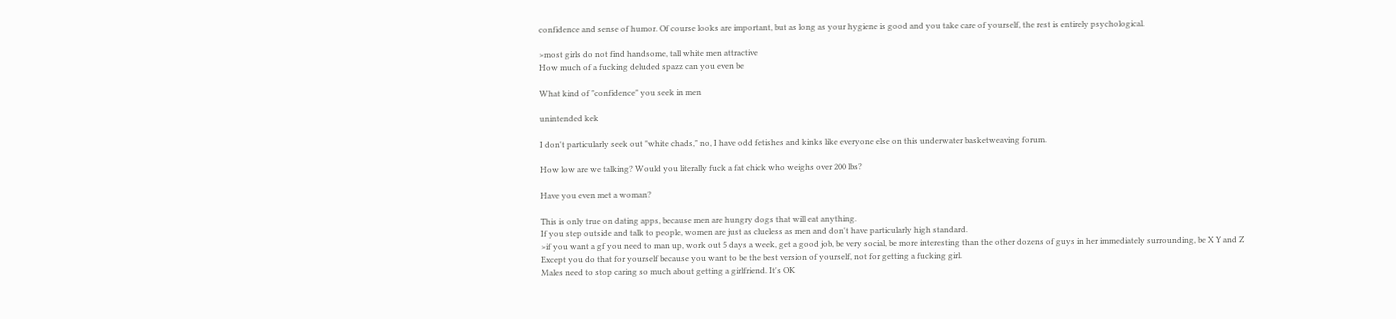confidence and sense of humor. Of course looks are important, but as long as your hygiene is good and you take care of yourself, the rest is entirely psychological.

>most girls do not find handsome, tall white men attractive
How much of a fucking deluded spazz can you even be

What kind of "confidence" you seek in men

unintended kek

I don't particularly seek out "white chads," no, I have odd fetishes and kinks like everyone else on this underwater basketweaving forum.

How low are we talking? Would you literally fuck a fat chick who weighs over 200 lbs?

Have you even met a woman?

This is only true on dating apps, because men are hungry dogs that will eat anything.
If you step outside and talk to people, women are just as clueless as men and don't have particularly high standard.
>if you want a gf you need to man up, work out 5 days a week, get a good job, be very social, be more interesting than the other dozens of guys in her immediately surrounding, be X Y and Z
Except you do that for yourself because you want to be the best version of yourself, not for getting a fucking girl.
Males need to stop caring so much about getting a girlfriend. It's OK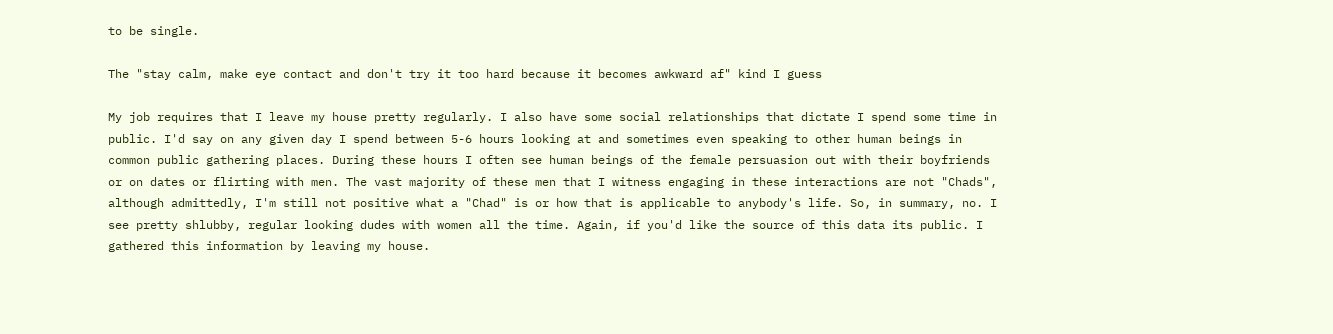to be single.

The "stay calm, make eye contact and don't try it too hard because it becomes awkward af" kind I guess

My job requires that I leave my house pretty regularly. I also have some social relationships that dictate I spend some time in public. I'd say on any given day I spend between 5-6 hours looking at and sometimes even speaking to other human beings in common public gathering places. During these hours I often see human beings of the female persuasion out with their boyfriends or on dates or flirting with men. The vast majority of these men that I witness engaging in these interactions are not "Chads", although admittedly, I'm still not positive what a "Chad" is or how that is applicable to anybody's life. So, in summary, no. I see pretty shlubby, regular looking dudes with women all the time. Again, if you'd like the source of this data its public. I gathered this information by leaving my house.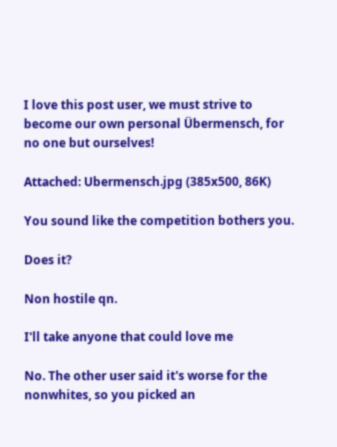I love this post user, we must strive to become our own personal Übermensch, for no one but ourselves!

Attached: Ubermensch.jpg (385x500, 86K)

You sound like the competition bothers you.

Does it?

Non hostile qn.

I'll take anyone that could love me

No. The other user said it's worse for the nonwhites, so you picked an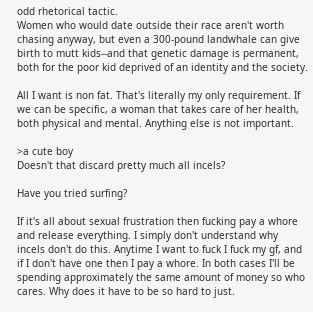odd rhetorical tactic.
Women who would date outside their race aren't worth chasing anyway, but even a 300-pound landwhale can give birth to mutt kids--and that genetic damage is permanent, both for the poor kid deprived of an identity and the society.

All I want is non fat. That's literally my only requirement. If we can be specific, a woman that takes care of her health, both physical and mental. Anything else is not important.

>a cute boy
Doesn't that discard pretty much all incels?

Have you tried surfing?

If it's all about sexual frustration then fucking pay a whore and release everything. I simply don't understand why incels don't do this. Anytime I want to fuck I fuck my gf, and if I don't have one then I pay a whore. In both cases I'll be spending approximately the same amount of money so who cares. Why does it have to be so hard to just.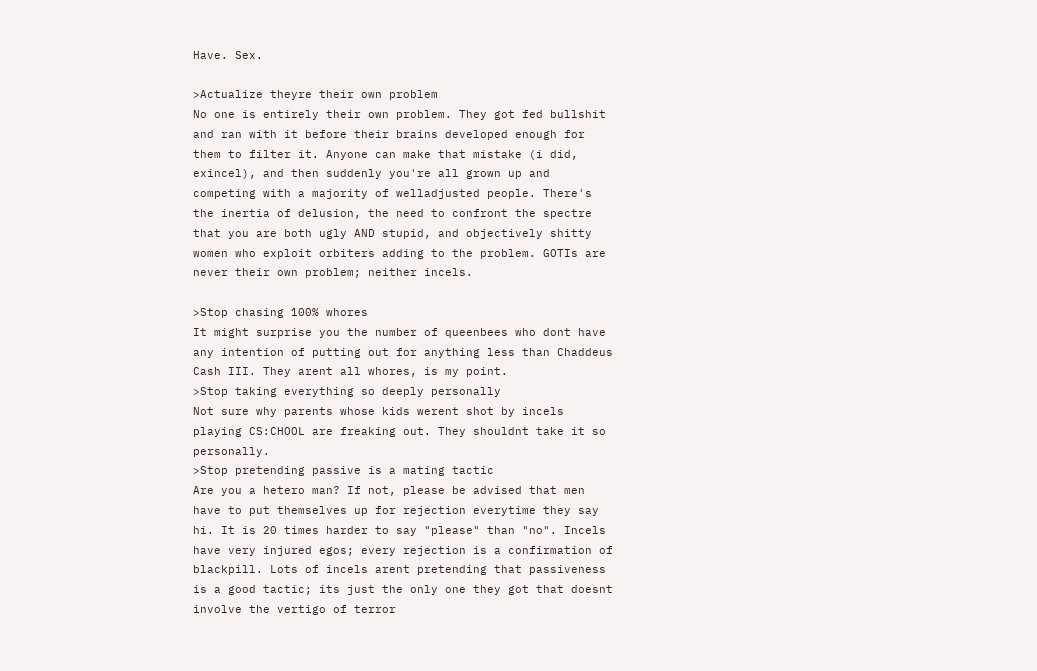Have. Sex.

>Actualize theyre their own problem
No one is entirely their own problem. They got fed bullshit and ran with it before their brains developed enough for them to filter it. Anyone can make that mistake (i did, exincel), and then suddenly you're all grown up and competing with a majority of welladjusted people. There's the inertia of delusion, the need to confront the spectre that you are both ugly AND stupid, and objectively shitty women who exploit orbiters adding to the problem. GOTIs are never their own problem; neither incels.

>Stop chasing 100% whores
It might surprise you the number of queenbees who dont have any intention of putting out for anything less than Chaddeus Cash III. They arent all whores, is my point.
>Stop taking everything so deeply personally
Not sure why parents whose kids werent shot by incels playing CS:CHOOL are freaking out. They shouldnt take it so personally.
>Stop pretending passive is a mating tactic
Are you a hetero man? If not, please be advised that men have to put themselves up for rejection everytime they say hi. It is 20 times harder to say "please" than "no". Incels have very injured egos; every rejection is a confirmation of blackpill. Lots of incels arent pretending that passiveness is a good tactic; its just the only one they got that doesnt involve the vertigo of terror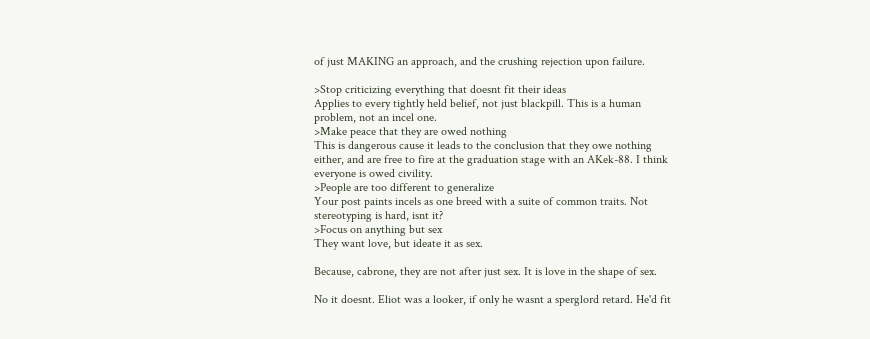of just MAKING an approach, and the crushing rejection upon failure.

>Stop criticizing everything that doesnt fit their ideas
Applies to every tightly held belief, not just blackpill. This is a human problem, not an incel one.
>Make peace that they are owed nothing
This is dangerous cause it leads to the conclusion that they owe nothing either, and are free to fire at the graduation stage with an AKek-88. I think everyone is owed civility.
>People are too different to generalize
Your post paints incels as one breed with a suite of common traits. Not stereotyping is hard, isnt it?
>Focus on anything but sex
They want love, but ideate it as sex.

Because, cabrone, they are not after just sex. It is love in the shape of sex.

No it doesnt. Eliot was a looker, if only he wasnt a sperglord retard. He'd fit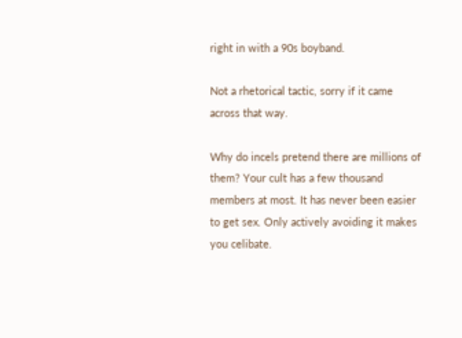right in with a 90s boyband.

Not a rhetorical tactic, sorry if it came across that way.

Why do incels pretend there are millions of them? Your cult has a few thousand members at most. It has never been easier to get sex. Only actively avoiding it makes you celibate.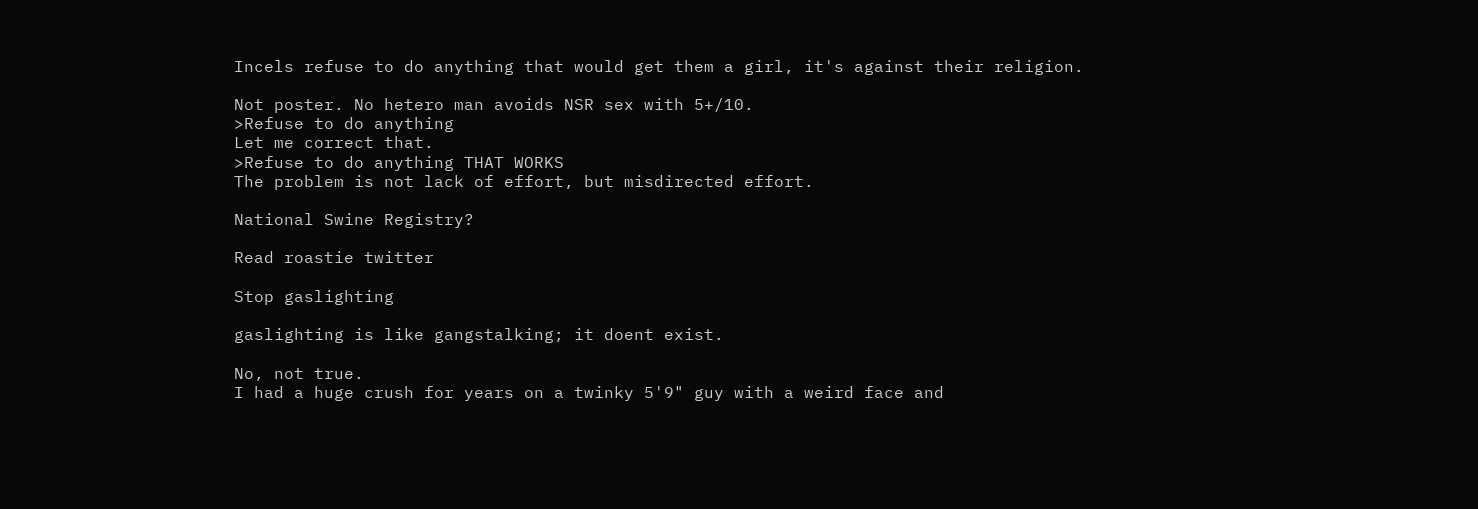Incels refuse to do anything that would get them a girl, it's against their religion.

Not poster. No hetero man avoids NSR sex with 5+/10.
>Refuse to do anything
Let me correct that.
>Refuse to do anything THAT WORKS
The problem is not lack of effort, but misdirected effort.

National Swine Registry?

Read roastie twitter

Stop gaslighting

gaslighting is like gangstalking; it doent exist.

No, not true.
I had a huge crush for years on a twinky 5'9" guy with a weird face and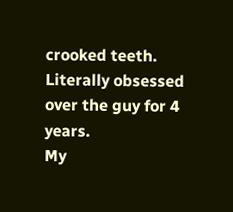crooked teeth. Literally obsessed over the guy for 4 years.
My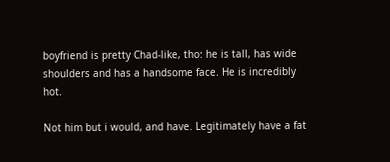boyfriend is pretty Chad-like, tho: he is tall, has wide shoulders and has a handsome face. He is incredibly hot.

Not him but i would, and have. Legitimately have a fat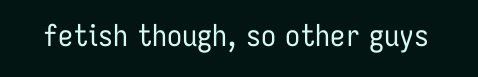fetish though, so other guys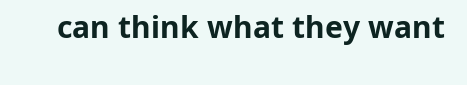can think what they want